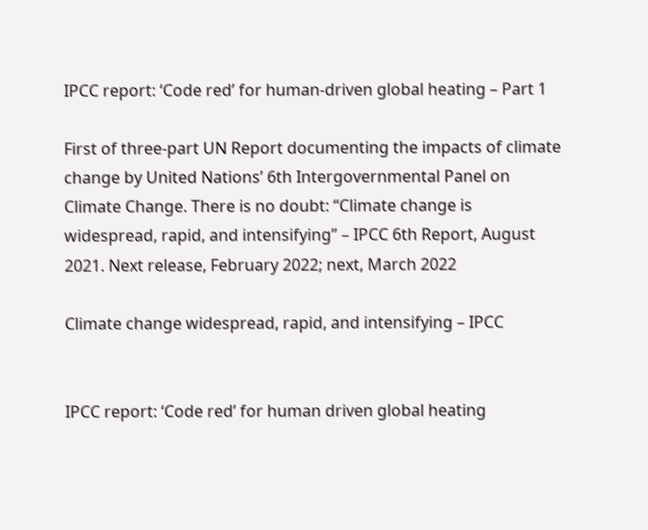IPCC report: ‘Code red’ for human-driven global heating – Part 1

First of three-part UN Report documenting the impacts of climate change by United Nations’ 6th Intergovernmental Panel on Climate Change. There is no doubt: “Climate change is widespread, rapid, and intensifying” – IPCC 6th Report, August 2021. Next release, February 2022; next, March 2022

Climate change widespread, rapid, and intensifying – IPCC


IPCC report: ‘Code red’ for human driven global heating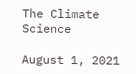The Climate Science

August 1, 2021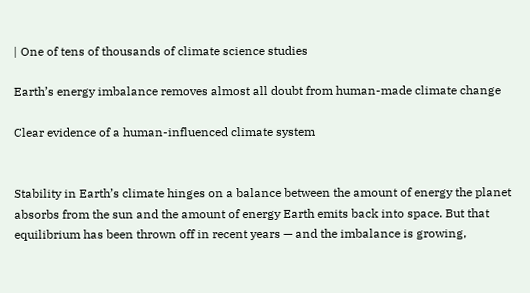| One of tens of thousands of climate science studies

Earth’s energy imbalance removes almost all doubt from human-made climate change

Clear evidence of a human-influenced climate system


Stability in Earth’s climate hinges on a balance between the amount of energy the planet absorbs from the sun and the amount of energy Earth emits back into space. But that equilibrium has been thrown off in recent years — and the imbalance is growing,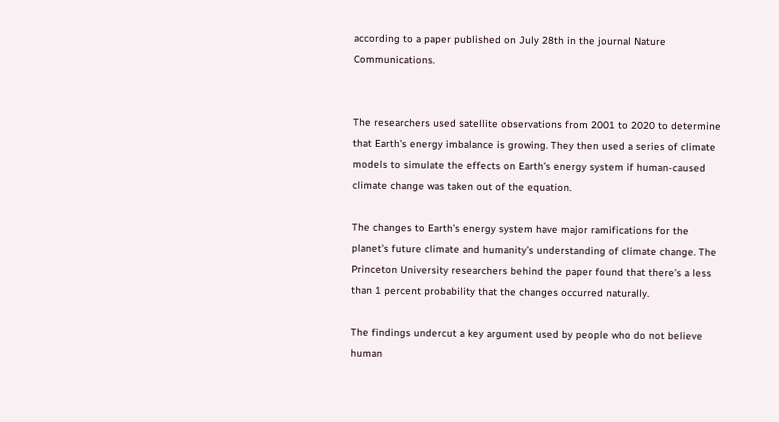according to a paper published on July 28th in the journal Nature Communications.


The researchers used satellite observations from 2001 to 2020 to determine that Earth’s energy imbalance is growing. They then used a series of climate models to simulate the effects on Earth’s energy system if human-caused climate change was taken out of the equation.

The changes to Earth’s energy system have major ramifications for the planet’s future climate and humanity’s understanding of climate change. The Princeton University researchers behind the paper found that there’s a less than 1 percent probability that the changes occurred naturally.

The findings undercut a key argument used by people who do not believe human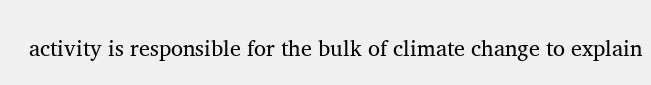activity is responsible for the bulk of climate change to explain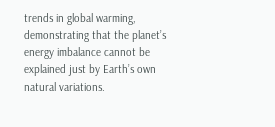trends in global warming, demonstrating that the planet’s energy imbalance cannot be explained just by Earth’s own natural variations.